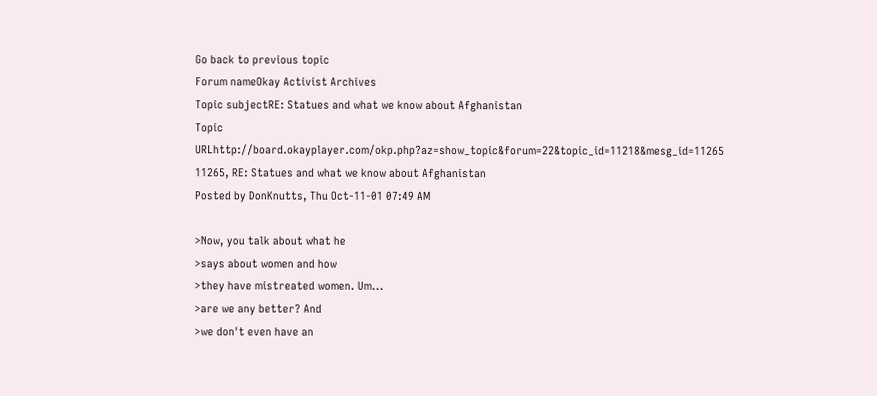Go back to previous topic
Forum nameOkay Activist Archives
Topic subjectRE: Statues and what we know about Afghanistan
Topic URLhttp://board.okayplayer.com/okp.php?az=show_topic&forum=22&topic_id=11218&mesg_id=11265
11265, RE: Statues and what we know about Afghanistan
Posted by DonKnutts, Thu Oct-11-01 07:49 AM

>Now, you talk about what he
>says about women and how
>they have mistreated women. Um...
>are we any better? And
>we don't even have an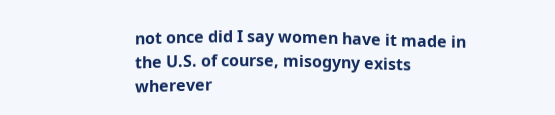not once did I say women have it made in the U.S. of course, misogyny exists wherever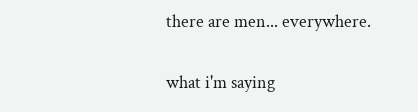there are men... everywhere.

what i'm saying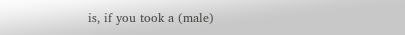is, if you took a (male)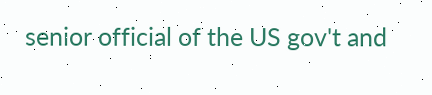senior official of the US gov't and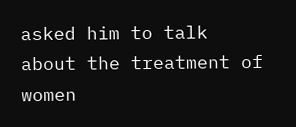asked him to talk about the treatment of women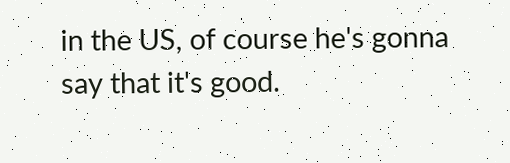in the US, of course he's gonna say that it's good.